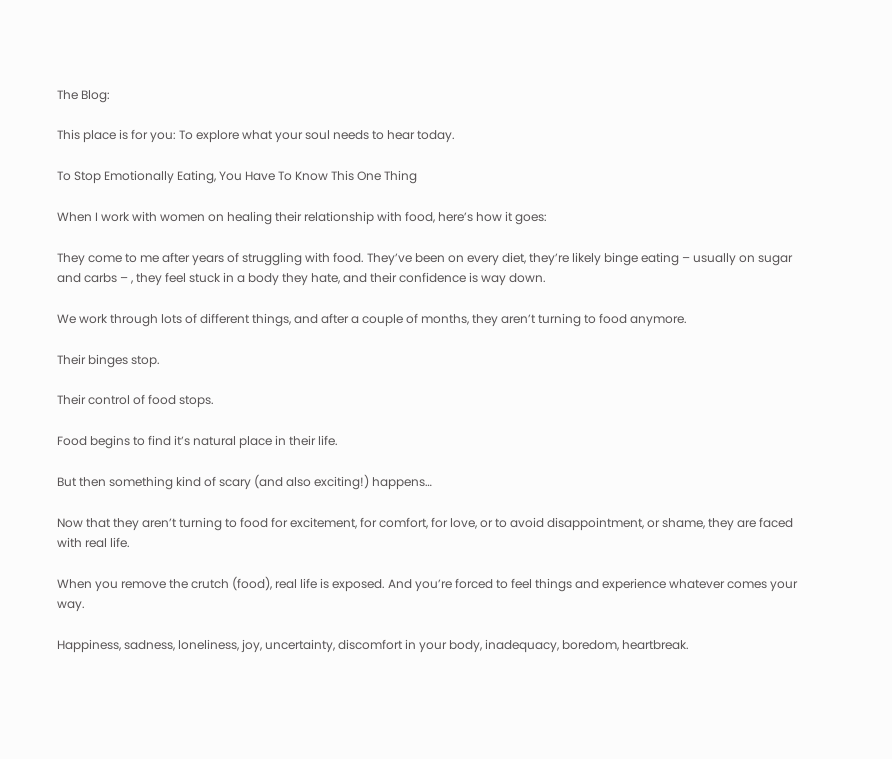The Blog:

This place is for you: To explore what your soul needs to hear today.

To Stop Emotionally Eating, You Have To Know This One Thing

When I work with women on healing their relationship with food, here’s how it goes:

They come to me after years of struggling with food. They’ve been on every diet, they’re likely binge eating – usually on sugar and carbs – , they feel stuck in a body they hate, and their confidence is way down.

We work through lots of different things, and after a couple of months, they aren’t turning to food anymore.

Their binges stop.

Their control of food stops.

Food begins to find it’s natural place in their life.

But then something kind of scary (and also exciting!) happens…

Now that they aren’t turning to food for excitement, for comfort, for love, or to avoid disappointment, or shame, they are faced with real life.

When you remove the crutch (food), real life is exposed. And you’re forced to feel things and experience whatever comes your way.

Happiness, sadness, loneliness, joy, uncertainty, discomfort in your body, inadequacy, boredom, heartbreak.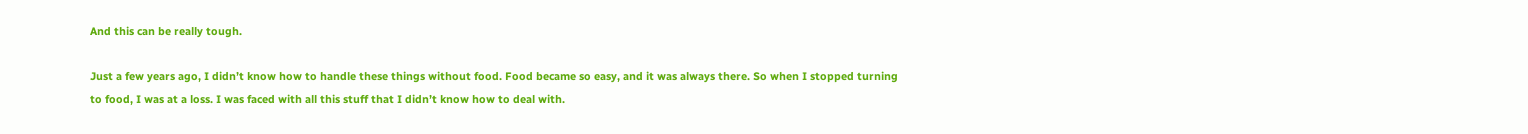And this can be really tough.

Just a few years ago, I didn’t know how to handle these things without food. Food became so easy, and it was always there. So when I stopped turning to food, I was at a loss. I was faced with all this stuff that I didn’t know how to deal with.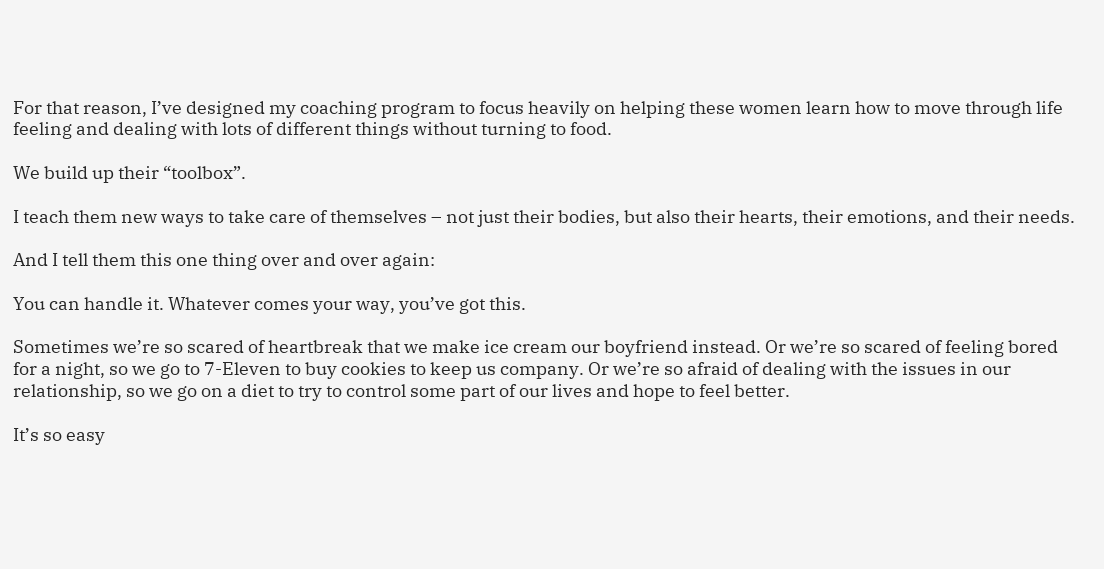For that reason, I’ve designed my coaching program to focus heavily on helping these women learn how to move through life feeling and dealing with lots of different things without turning to food.

We build up their “toolbox”.

I teach them new ways to take care of themselves – not just their bodies, but also their hearts, their emotions, and their needs.

And I tell them this one thing over and over again:

You can handle it. Whatever comes your way, you’ve got this.

Sometimes we’re so scared of heartbreak that we make ice cream our boyfriend instead. Or we’re so scared of feeling bored for a night, so we go to 7-Eleven to buy cookies to keep us company. Or we’re so afraid of dealing with the issues in our relationship, so we go on a diet to try to control some part of our lives and hope to feel better.

It’s so easy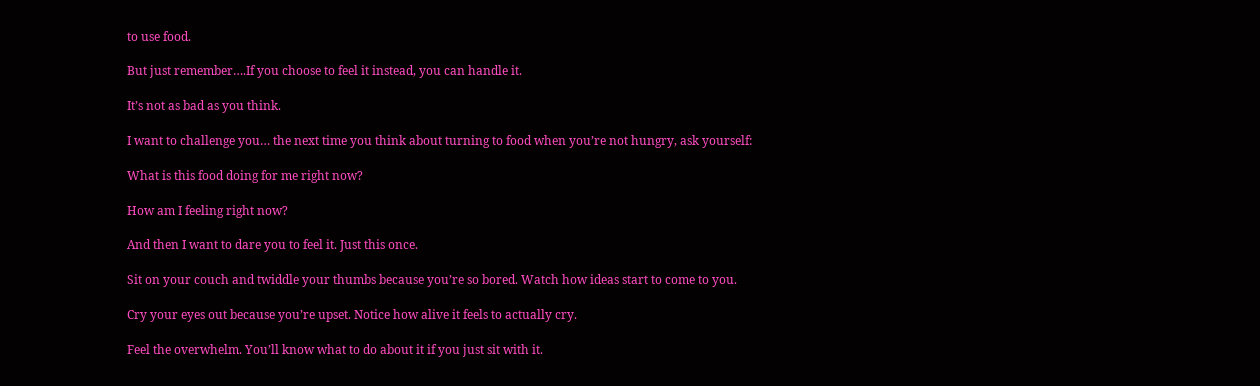to use food.

But just remember….If you choose to feel it instead, you can handle it.

It’s not as bad as you think.

I want to challenge you… the next time you think about turning to food when you’re not hungry, ask yourself:

What is this food doing for me right now?

How am I feeling right now?

And then I want to dare you to feel it. Just this once.

Sit on your couch and twiddle your thumbs because you’re so bored. Watch how ideas start to come to you.

Cry your eyes out because you’re upset. Notice how alive it feels to actually cry.

Feel the overwhelm. You’ll know what to do about it if you just sit with it.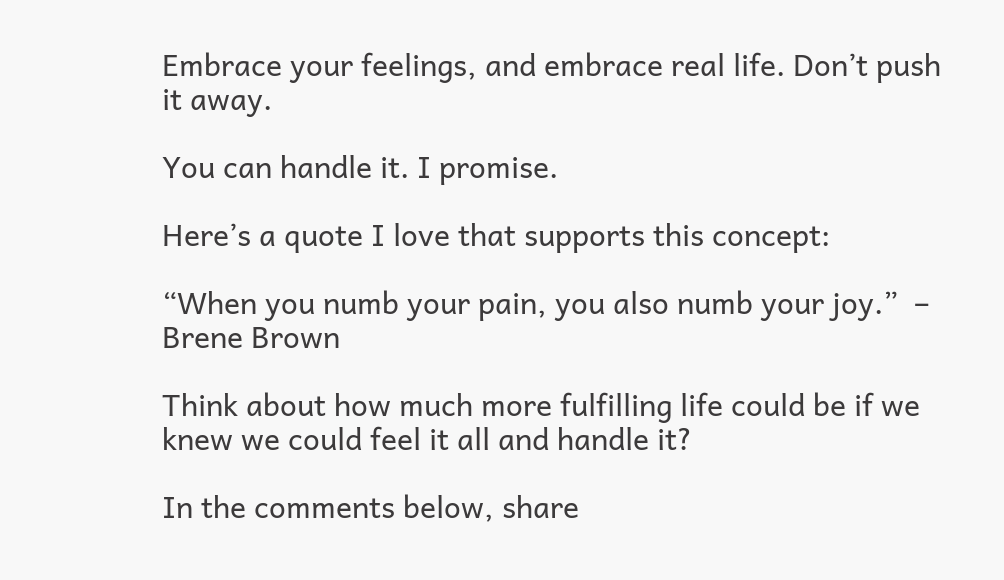Embrace your feelings, and embrace real life. Don’t push it away.

You can handle it. I promise.

Here’s a quote I love that supports this concept:

“When you numb your pain, you also numb your joy.”  – Brene Brown

Think about how much more fulfilling life could be if we knew we could feel it all and handle it?

In the comments below, share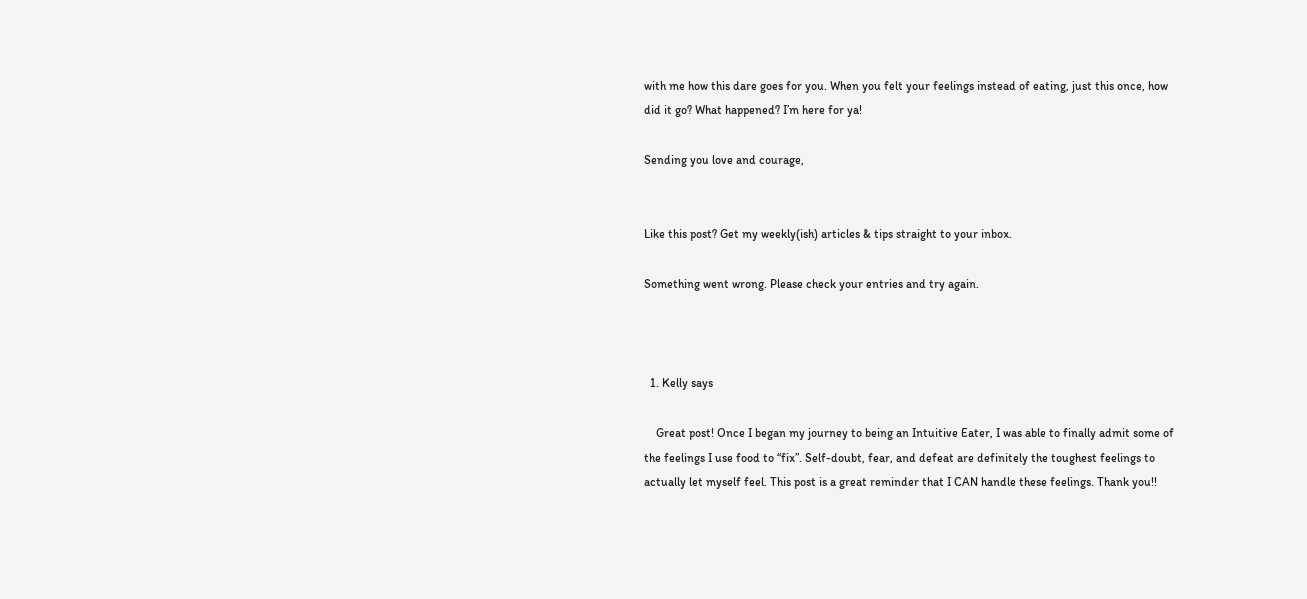with me how this dare goes for you. When you felt your feelings instead of eating, just this once, how did it go? What happened? I’m here for ya!

Sending you love and courage,


Like this post? Get my weekly(ish) articles & tips straight to your inbox.

Something went wrong. Please check your entries and try again.



  1. Kelly says

    Great post! Once I began my journey to being an Intuitive Eater, I was able to finally admit some of the feelings I use food to “fix”. Self-doubt, fear, and defeat are definitely the toughest feelings to actually let myself feel. This post is a great reminder that I CAN handle these feelings. Thank you!!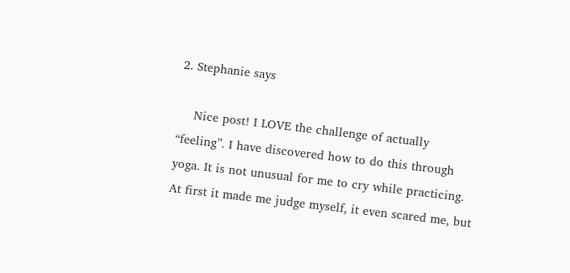2. Stephanie says

    Nice post! I LOVE the challenge of actually “feeling”. I have discovered how to do this through yoga. It is not unusual for me to cry while practicing. At first it made me judge myself, it even scared me, but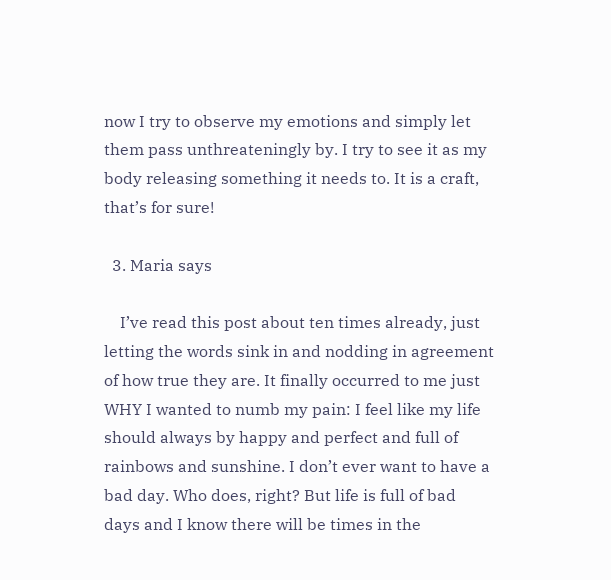now I try to observe my emotions and simply let them pass unthreateningly by. I try to see it as my body releasing something it needs to. It is a craft, that’s for sure!

  3. Maria says

    I’ve read this post about ten times already, just letting the words sink in and nodding in agreement of how true they are. It finally occurred to me just WHY I wanted to numb my pain: I feel like my life should always by happy and perfect and full of rainbows and sunshine. I don’t ever want to have a bad day. Who does, right? But life is full of bad days and I know there will be times in the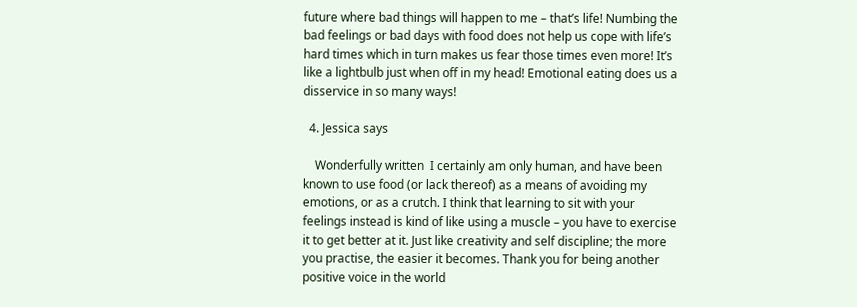future where bad things will happen to me – that’s life! Numbing the bad feelings or bad days with food does not help us cope with life’s hard times which in turn makes us fear those times even more! It’s like a lightbulb just when off in my head! Emotional eating does us a disservice in so many ways!

  4. Jessica says

    Wonderfully written  I certainly am only human, and have been known to use food (or lack thereof) as a means of avoiding my emotions, or as a crutch. I think that learning to sit with your feelings instead is kind of like using a muscle – you have to exercise it to get better at it. Just like creativity and self discipline; the more you practise, the easier it becomes. Thank you for being another positive voice in the world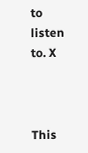to listen to. X



This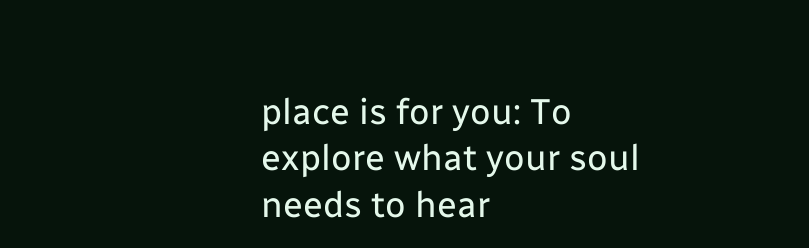place is for you: To explore what your soul needs to hear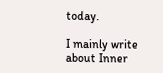today.

I mainly write about Inner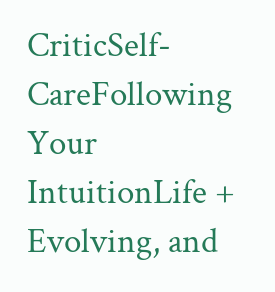CriticSelf-CareFollowing Your IntuitionLife + Evolving, and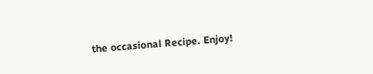the occasional Recipe. Enjoy!